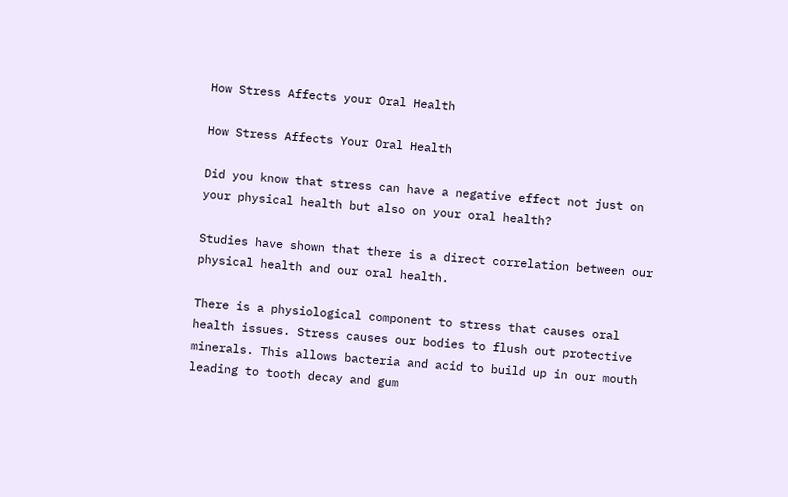How Stress Affects your Oral Health

How Stress Affects Your Oral Health

Did you know that stress can have a negative effect not just on your physical health but also on your oral health?

Studies have shown that there is a direct correlation between our physical health and our oral health.

There is a physiological component to stress that causes oral health issues. Stress causes our bodies to flush out protective minerals. This allows bacteria and acid to build up in our mouth leading to tooth decay and gum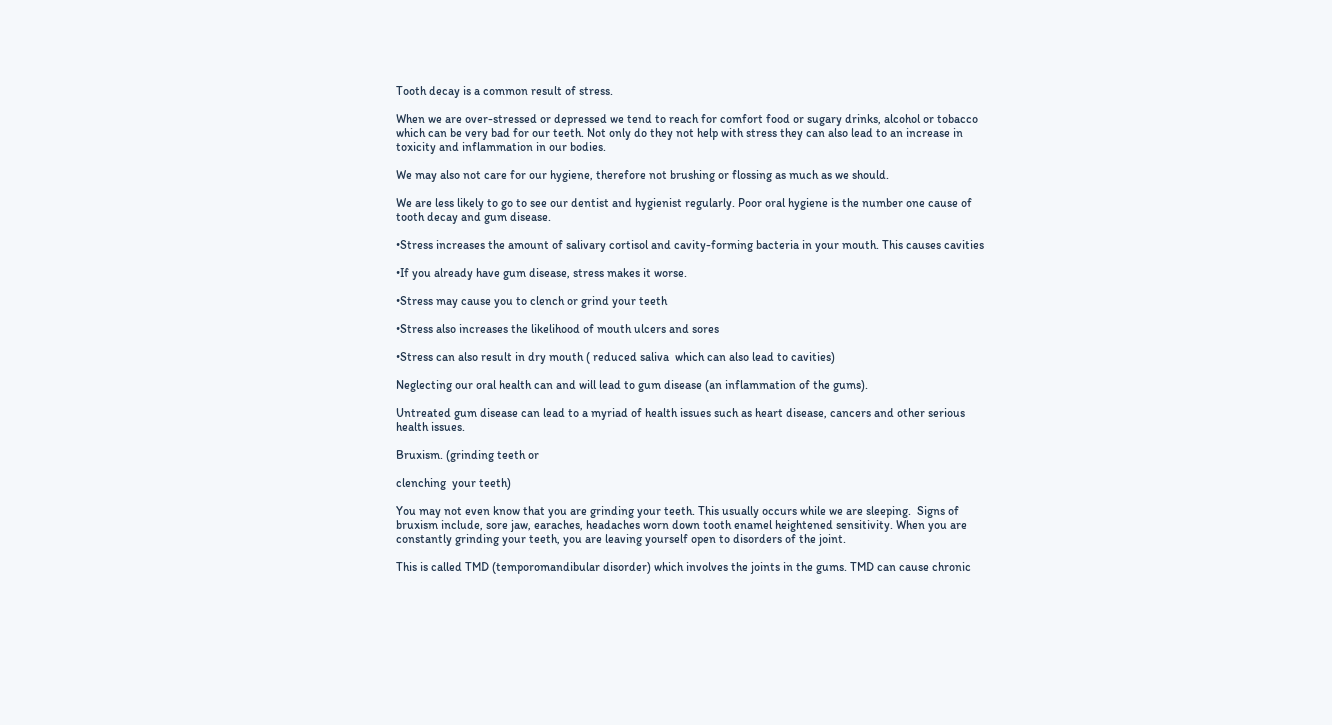Tooth decay is a common result of stress.

When we are over-stressed or depressed we tend to reach for comfort food or sugary drinks, alcohol or tobacco which can be very bad for our teeth. Not only do they not help with stress they can also lead to an increase in toxicity and inflammation in our bodies.

We may also not care for our hygiene, therefore not brushing or flossing as much as we should.

We are less likely to go to see our dentist and hygienist regularly. Poor oral hygiene is the number one cause of tooth decay and gum disease.

•Stress increases the amount of salivary cortisol and cavity-forming bacteria in your mouth. This causes cavities

•If you already have gum disease, stress makes it worse.

•Stress may cause you to clench or grind your teeth

•Stress also increases the likelihood of mouth ulcers and sores

•Stress can also result in dry mouth ( reduced saliva  which can also lead to cavities)

Neglecting our oral health can and will lead to gum disease (an inflammation of the gums).

Untreated gum disease can lead to a myriad of health issues such as heart disease, cancers and other serious health issues.

Bruxism. (grinding teeth or

clenching  your teeth)

You may not even know that you are grinding your teeth. This usually occurs while we are sleeping.  Signs of bruxism include, sore jaw, earaches, headaches worn down tooth enamel heightened sensitivity. When you are constantly grinding your teeth, you are leaving yourself open to disorders of the joint.

This is called TMD (temporomandibular disorder) which involves the joints in the gums. TMD can cause chronic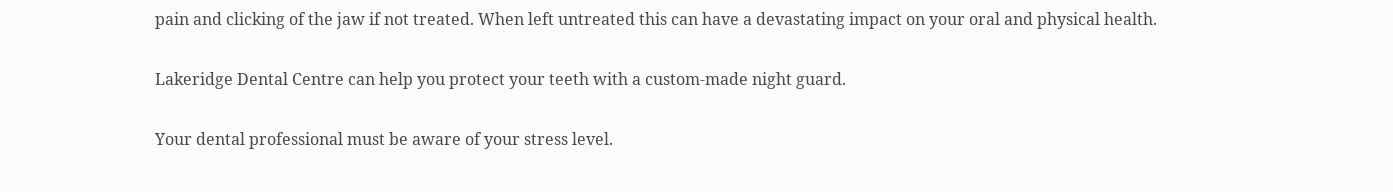pain and clicking of the jaw if not treated. When left untreated this can have a devastating impact on your oral and physical health.

Lakeridge Dental Centre can help you protect your teeth with a custom-made night guard.

Your dental professional must be aware of your stress level.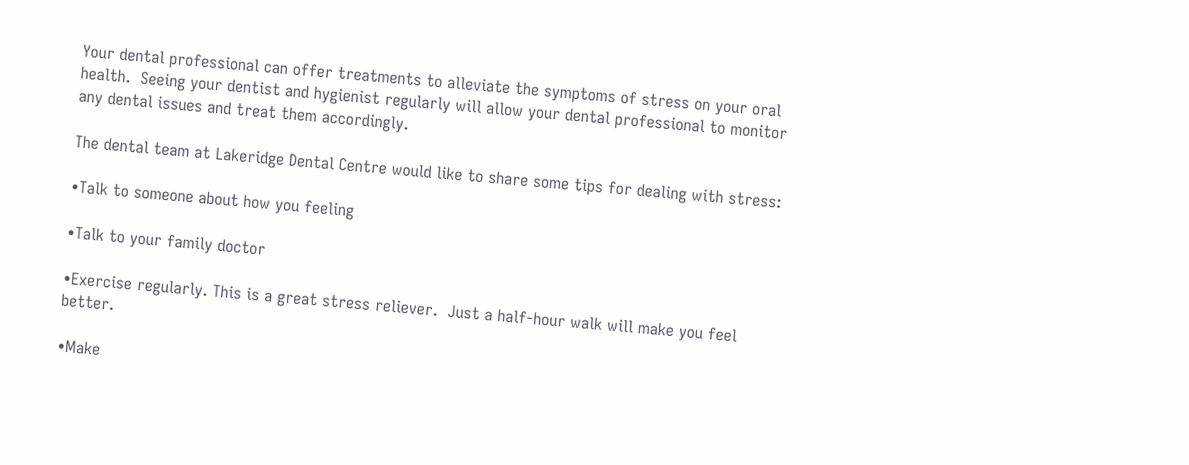Your dental professional can offer treatments to alleviate the symptoms of stress on your oral health.  Seeing your dentist and hygienist regularly will allow your dental professional to monitor any dental issues and treat them accordingly.

The dental team at Lakeridge Dental Centre would like to share some tips for dealing with stress:

•Talk to someone about how you feeling

•Talk to your family doctor

•Exercise regularly. This is a great stress reliever.  Just a half-hour walk will make you feel better.

•Make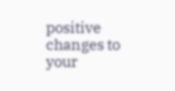positive changes to your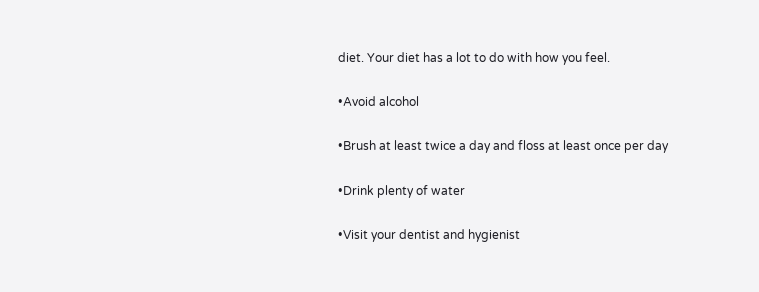diet. Your diet has a lot to do with how you feel.

•Avoid alcohol

•Brush at least twice a day and floss at least once per day

•Drink plenty of water

•Visit your dentist and hygienist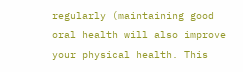regularly (maintaining good oral health will also improve your physical health. This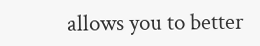allows you to better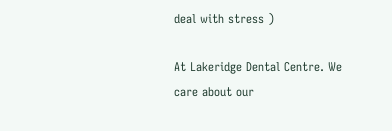deal with stress )

At Lakeridge Dental Centre. We care about our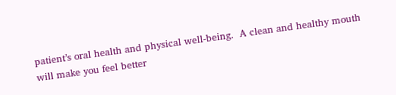patient’s oral health and physical well-being.  A clean and healthy mouth will make you feel better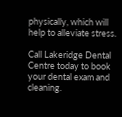physically, which will help to alleviate stress.

Call Lakeridge Dental Centre today to book your dental exam and cleaning.